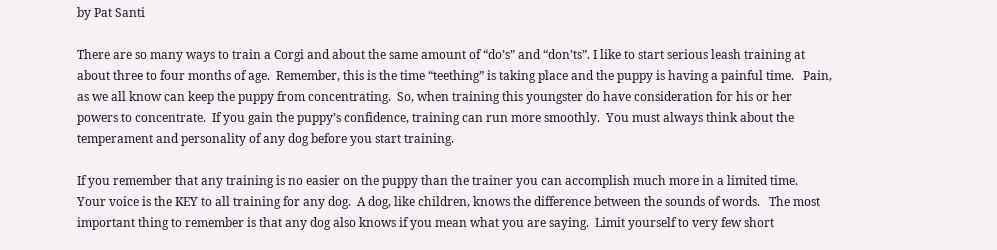by Pat Santi

There are so many ways to train a Corgi and about the same amount of “do’s” and “don’ts”. I like to start serious leash training at about three to four months of age.  Remember, this is the time “teething” is taking place and the puppy is having a painful time.   Pain, as we all know can keep the puppy from concentrating.  So, when training this youngster do have consideration for his or her powers to concentrate.  If you gain the puppy’s confidence, training can run more smoothly.  You must always think about the temperament and personality of any dog before you start training.

If you remember that any training is no easier on the puppy than the trainer you can accomplish much more in a limited time.  Your voice is the KEY to all training for any dog.  A dog, like children, knows the difference between the sounds of words.   The most important thing to remember is that any dog also knows if you mean what you are saying.  Limit yourself to very few short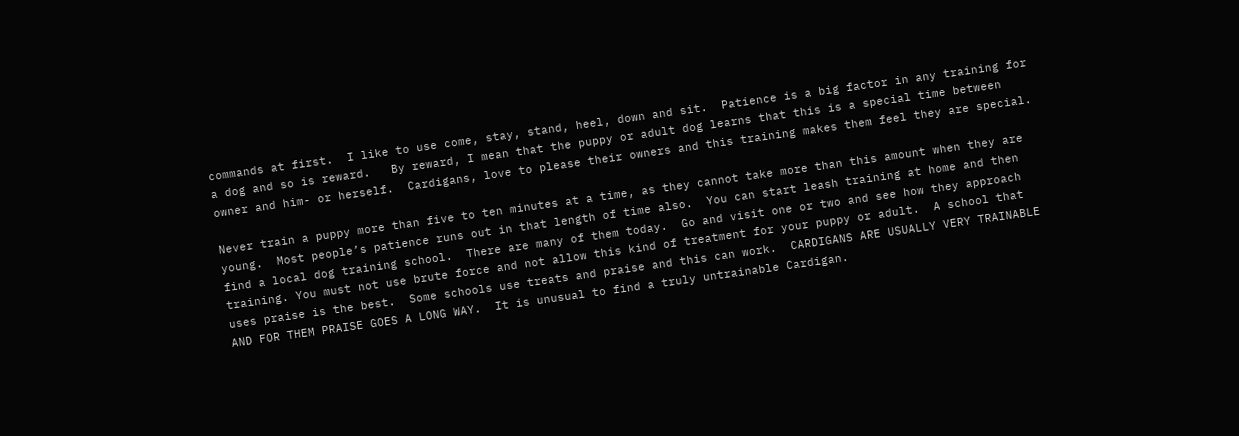commands at first.  I like to use come, stay, stand, heel, down and sit.  Patience is a big factor in any training for a dog and so is reward.   By reward, I mean that the puppy or adult dog learns that this is a special time between owner and him- or herself.  Cardigans, love to please their owners and this training makes them feel they are special.

Never train a puppy more than five to ten minutes at a time, as they cannot take more than this amount when they are young.  Most people’s patience runs out in that length of time also.  You can start leash training at home and then find a local dog training school.  There are many of them today.  Go and visit one or two and see how they approach training. You must not use brute force and not allow this kind of treatment for your puppy or adult.  A school that uses praise is the best.  Some schools use treats and praise and this can work.  CARDIGANS ARE USUALLY VERY TRAINABLE AND FOR THEM PRAISE GOES A LONG WAY.  It is unusual to find a truly untrainable Cardigan.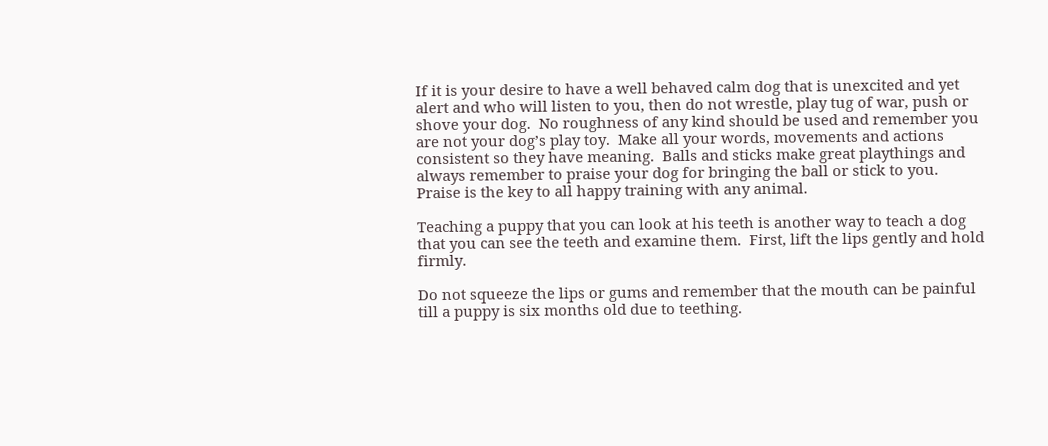If it is your desire to have a well behaved calm dog that is unexcited and yet alert and who will listen to you, then do not wrestle, play tug of war, push or shove your dog.  No roughness of any kind should be used and remember you are not your dog’s play toy.  Make all your words, movements and actions consistent so they have meaning.  Balls and sticks make great playthings and always remember to praise your dog for bringing the ball or stick to you.  Praise is the key to all happy training with any animal.

Teaching a puppy that you can look at his teeth is another way to teach a dog that you can see the teeth and examine them.  First, lift the lips gently and hold firmly.

Do not squeeze the lips or gums and remember that the mouth can be painful till a puppy is six months old due to teething.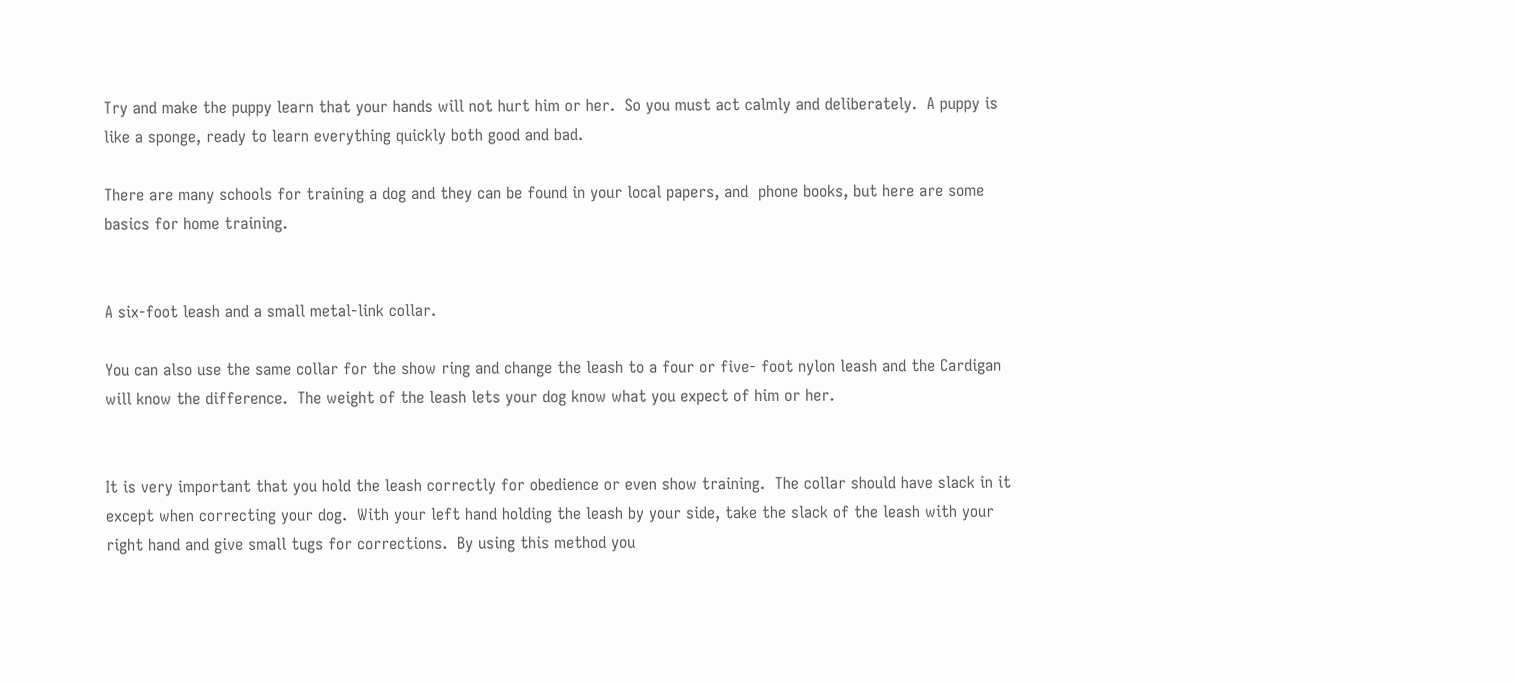Try and make the puppy learn that your hands will not hurt him or her.  So you must act calmly and deliberately.  A puppy is like a sponge, ready to learn everything quickly both good and bad.

There are many schools for training a dog and they can be found in your local papers, and  phone books, but here are some basics for home training.


A six-foot leash and a small metal-link collar.

You can also use the same collar for the show ring and change the leash to a four or five- foot nylon leash and the Cardigan will know the difference.  The weight of the leash lets your dog know what you expect of him or her.


It is very important that you hold the leash correctly for obedience or even show training.  The collar should have slack in it except when correcting your dog.  With your left hand holding the leash by your side, take the slack of the leash with your right hand and give small tugs for corrections.  By using this method you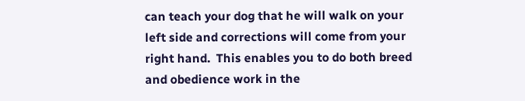can teach your dog that he will walk on your left side and corrections will come from your right hand.  This enables you to do both breed and obedience work in the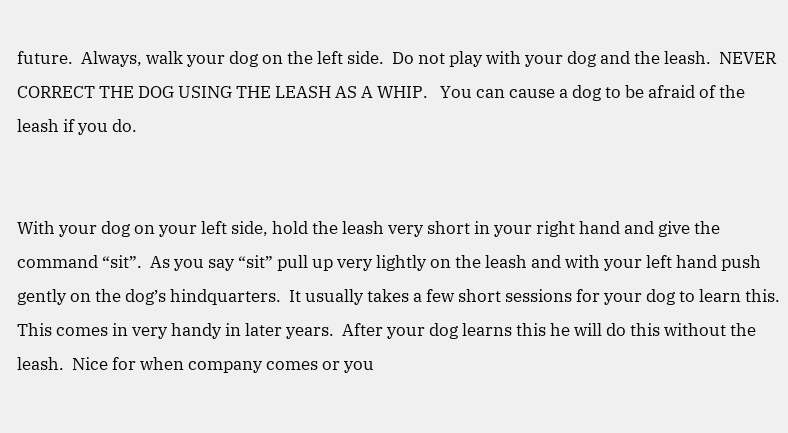future.  Always, walk your dog on the left side.  Do not play with your dog and the leash.  NEVER CORRECT THE DOG USING THE LEASH AS A WHIP.   You can cause a dog to be afraid of the leash if you do.


With your dog on your left side, hold the leash very short in your right hand and give the command “sit”.  As you say “sit” pull up very lightly on the leash and with your left hand push gently on the dog’s hindquarters.  It usually takes a few short sessions for your dog to learn this. This comes in very handy in later years.  After your dog learns this he will do this without the leash.  Nice for when company comes or you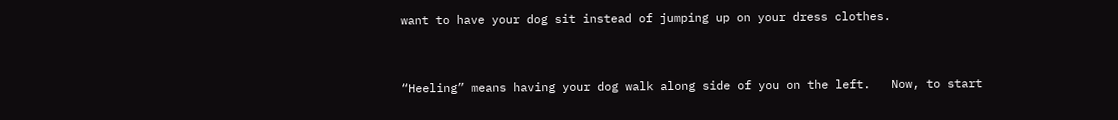want to have your dog sit instead of jumping up on your dress clothes.


“Heeling” means having your dog walk along side of you on the left.   Now, to start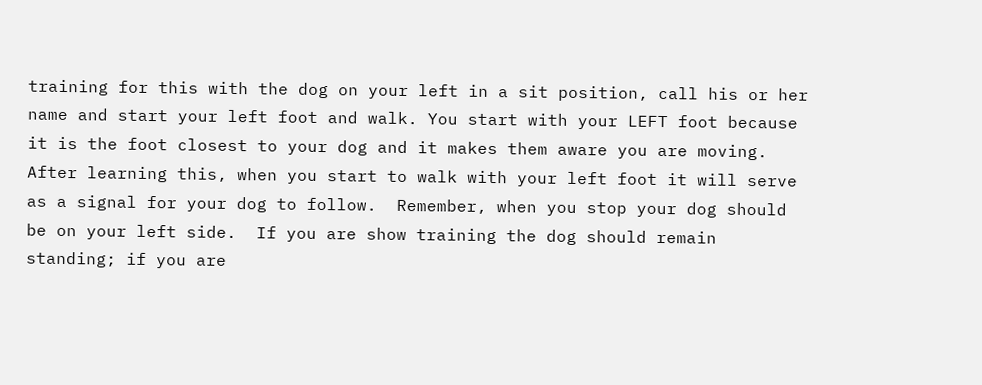training for this with the dog on your left in a sit position, call his or her name and start your left foot and walk. You start with your LEFT foot because it is the foot closest to your dog and it makes them aware you are moving.  After learning this, when you start to walk with your left foot it will serve as a signal for your dog to follow.  Remember, when you stop your dog should be on your left side.  If you are show training the dog should remain standing; if you are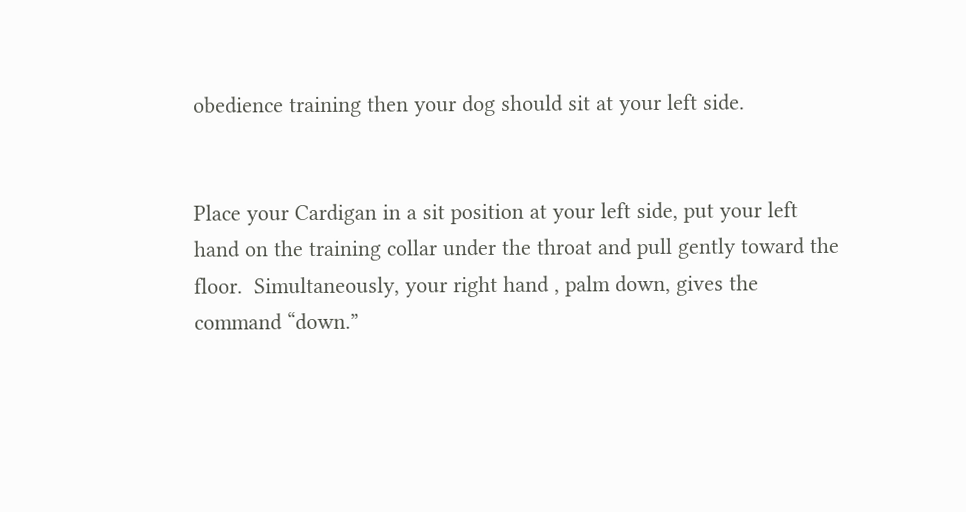obedience training then your dog should sit at your left side.


Place your Cardigan in a sit position at your left side, put your left hand on the training collar under the throat and pull gently toward the floor.  Simultaneously, your right hand , palm down, gives the command “down.”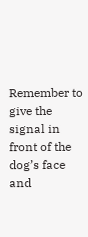Remember to give the signal in front of the dog’s face and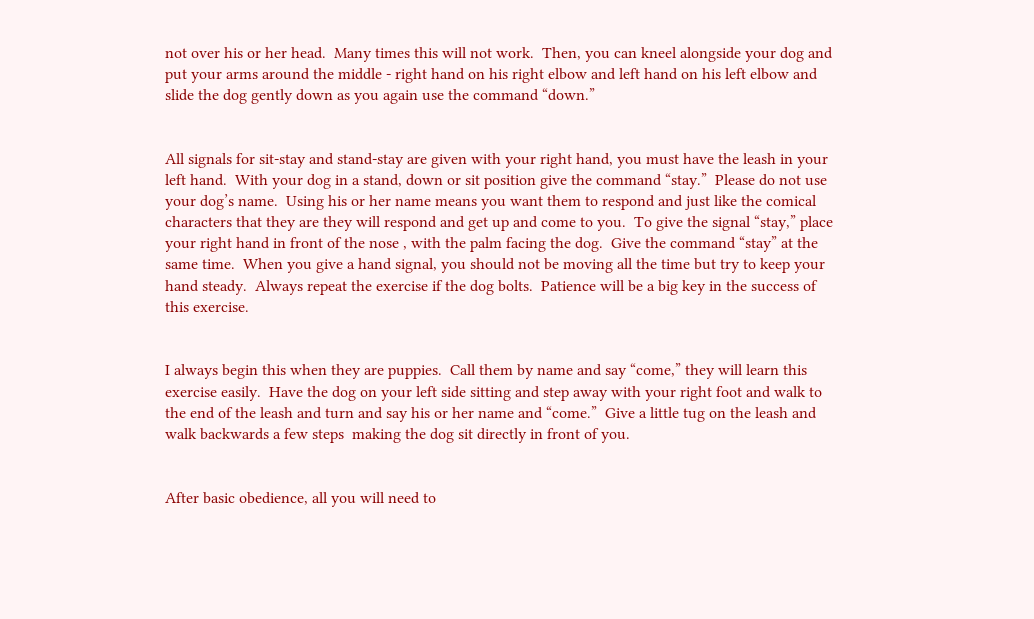not over his or her head.  Many times this will not work.  Then, you can kneel alongside your dog and put your arms around the middle - right hand on his right elbow and left hand on his left elbow and slide the dog gently down as you again use the command “down.”


All signals for sit-stay and stand-stay are given with your right hand, you must have the leash in your left hand.  With your dog in a stand, down or sit position give the command “stay.”  Please do not use your dog’s name.  Using his or her name means you want them to respond and just like the comical characters that they are they will respond and get up and come to you.  To give the signal “stay,” place your right hand in front of the nose , with the palm facing the dog.  Give the command “stay” at the same time.  When you give a hand signal, you should not be moving all the time but try to keep your hand steady.  Always repeat the exercise if the dog bolts.  Patience will be a big key in the success of this exercise.


I always begin this when they are puppies.  Call them by name and say “come,” they will learn this exercise easily.  Have the dog on your left side sitting and step away with your right foot and walk to the end of the leash and turn and say his or her name and “come.”  Give a little tug on the leash and walk backwards a few steps  making the dog sit directly in front of you.


After basic obedience, all you will need to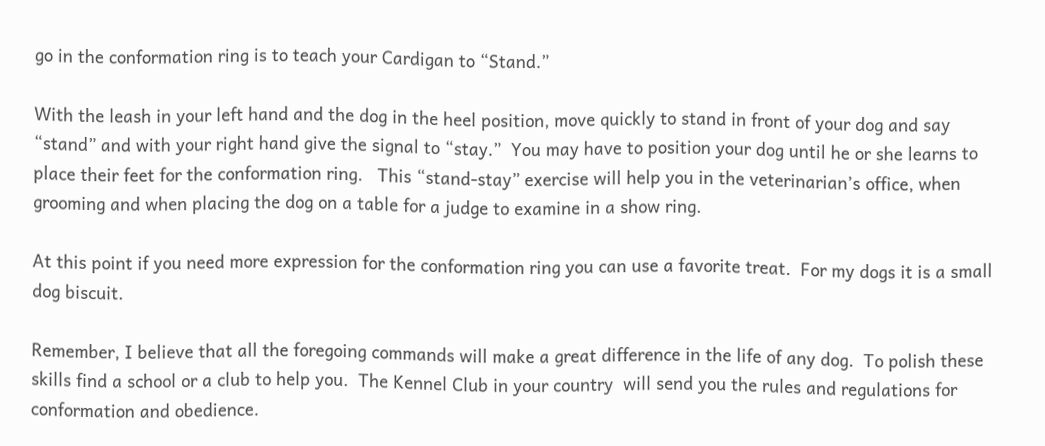go in the conformation ring is to teach your Cardigan to “Stand.”

With the leash in your left hand and the dog in the heel position, move quickly to stand in front of your dog and say “stand” and with your right hand give the signal to “stay.”  You may have to position your dog until he or she learns to place their feet for the conformation ring.   This “stand-stay” exercise will help you in the veterinarian’s office, when grooming and when placing the dog on a table for a judge to examine in a show ring.

At this point if you need more expression for the conformation ring you can use a favorite treat.  For my dogs it is a small dog biscuit.

Remember, I believe that all the foregoing commands will make a great difference in the life of any dog.  To polish these skills find a school or a club to help you.  The Kennel Club in your country  will send you the rules and regulations for conformation and obedience.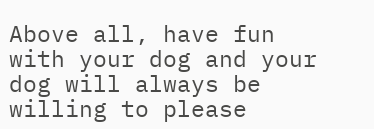Above all, have fun with your dog and your dog will always be willing to please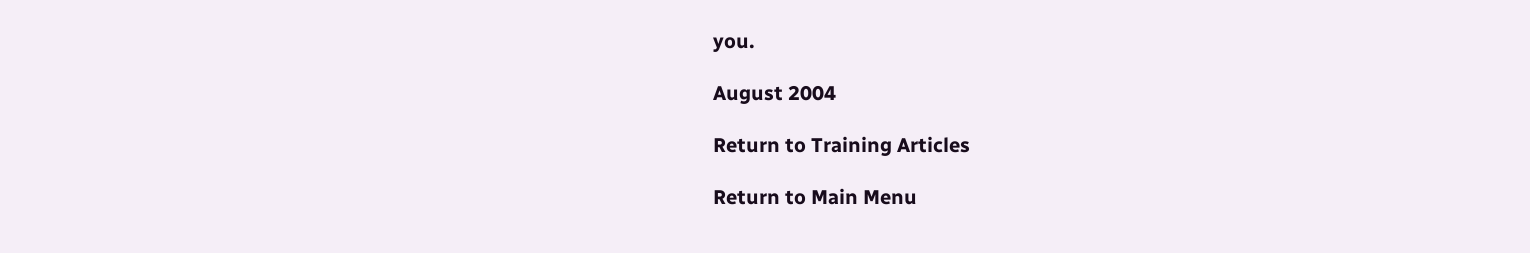you.

August 2004

Return to Training Articles

Return to Main Menu